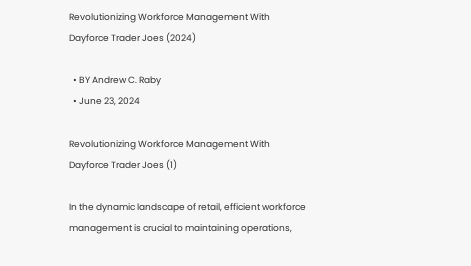Revolutionizing Workforce Management With Dayforce Trader Joes (2024)

  • BY Andrew C. Raby
  • June 23, 2024

Revolutionizing Workforce Management With Dayforce Trader Joes (1)

In the dynamic landscape of retail, efficient workforce management is crucial to maintaining operations,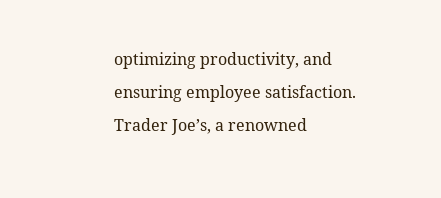optimizing productivity, and ensuring employee satisfaction. Trader Joe’s, a renowned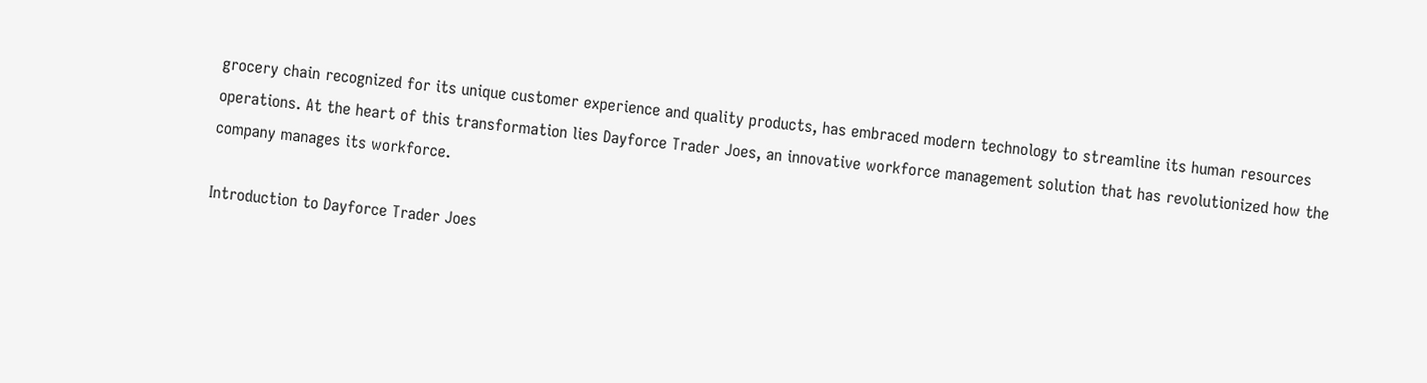grocery chain recognized for its unique customer experience and quality products, has embraced modern technology to streamline its human resources operations. At the heart of this transformation lies Dayforce Trader Joes, an innovative workforce management solution that has revolutionized how the company manages its workforce.

Introduction to Dayforce Trader Joes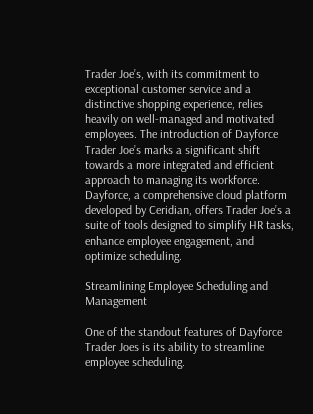Trader Joe’s, with its commitment to exceptional customer service and a distinctive shopping experience, relies heavily on well-managed and motivated employees. The introduction of Dayforce Trader Joe’s marks a significant shift towards a more integrated and efficient approach to managing its workforce. Dayforce, a comprehensive cloud platform developed by Ceridian, offers Trader Joe’s a suite of tools designed to simplify HR tasks, enhance employee engagement, and optimize scheduling.

Streamlining Employee Scheduling and Management

One of the standout features of Dayforce Trader Joes is its ability to streamline employee scheduling.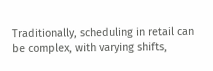Traditionally, scheduling in retail can be complex, with varying shifts,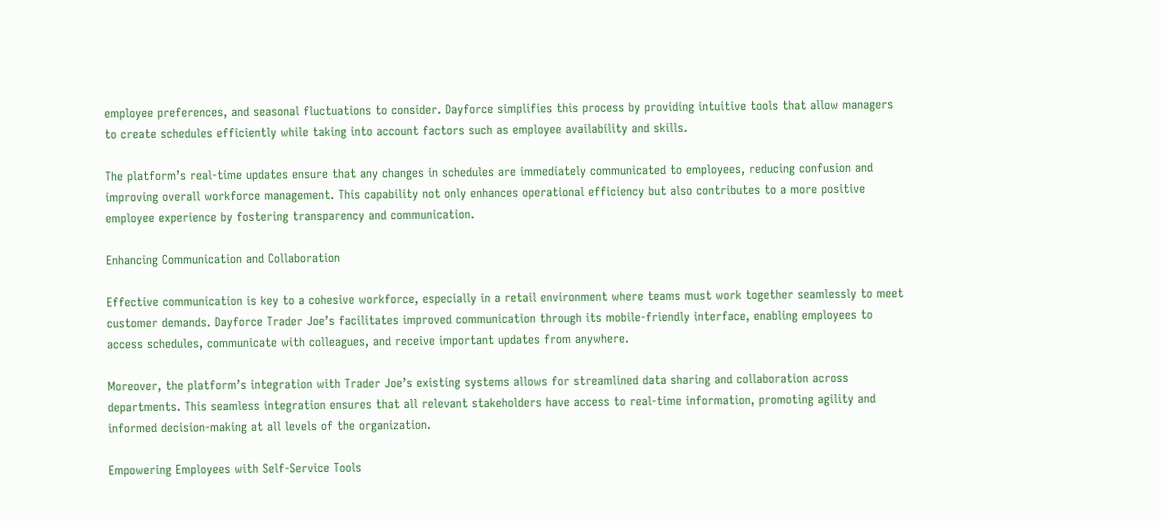employee preferences, and seasonal fluctuations to consider. Dayforce simplifies this process by providing intuitive tools that allow managers to create schedules efficiently while taking into account factors such as employee availability and skills.

The platform’s real-time updates ensure that any changes in schedules are immediately communicated to employees, reducing confusion and improving overall workforce management. This capability not only enhances operational efficiency but also contributes to a more positive employee experience by fostering transparency and communication.

Enhancing Communication and Collaboration

Effective communication is key to a cohesive workforce, especially in a retail environment where teams must work together seamlessly to meet customer demands. Dayforce Trader Joe’s facilitates improved communication through its mobile-friendly interface, enabling employees to access schedules, communicate with colleagues, and receive important updates from anywhere.

Moreover, the platform’s integration with Trader Joe’s existing systems allows for streamlined data sharing and collaboration across departments. This seamless integration ensures that all relevant stakeholders have access to real-time information, promoting agility and informed decision-making at all levels of the organization.

Empowering Employees with Self-Service Tools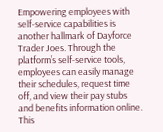Empowering employees with self-service capabilities is another hallmark of Dayforce Trader Joes. Through the platform’s self-service tools, employees can easily manage their schedules, request time off, and view their pay stubs and benefits information online. This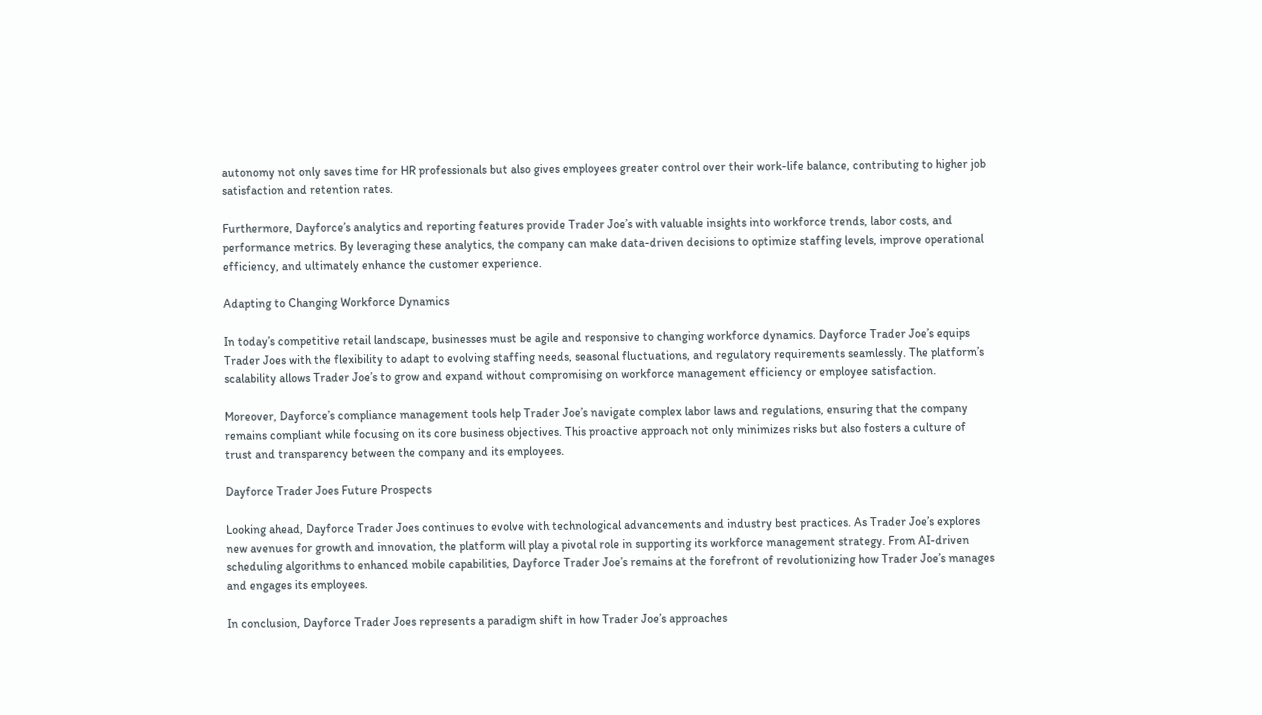autonomy not only saves time for HR professionals but also gives employees greater control over their work-life balance, contributing to higher job satisfaction and retention rates.

Furthermore, Dayforce’s analytics and reporting features provide Trader Joe’s with valuable insights into workforce trends, labor costs, and performance metrics. By leveraging these analytics, the company can make data-driven decisions to optimize staffing levels, improve operational efficiency, and ultimately enhance the customer experience.

Adapting to Changing Workforce Dynamics

In today’s competitive retail landscape, businesses must be agile and responsive to changing workforce dynamics. Dayforce Trader Joe’s equips Trader Joes with the flexibility to adapt to evolving staffing needs, seasonal fluctuations, and regulatory requirements seamlessly. The platform’s scalability allows Trader Joe’s to grow and expand without compromising on workforce management efficiency or employee satisfaction.

Moreover, Dayforce’s compliance management tools help Trader Joe’s navigate complex labor laws and regulations, ensuring that the company remains compliant while focusing on its core business objectives. This proactive approach not only minimizes risks but also fosters a culture of trust and transparency between the company and its employees.

Dayforce Trader Joes Future Prospects

Looking ahead, Dayforce Trader Joes continues to evolve with technological advancements and industry best practices. As Trader Joe’s explores new avenues for growth and innovation, the platform will play a pivotal role in supporting its workforce management strategy. From AI-driven scheduling algorithms to enhanced mobile capabilities, Dayforce Trader Joe’s remains at the forefront of revolutionizing how Trader Joe’s manages and engages its employees.

In conclusion, Dayforce Trader Joes represents a paradigm shift in how Trader Joe’s approaches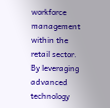workforce management within the retail sector. By leveraging advanced technology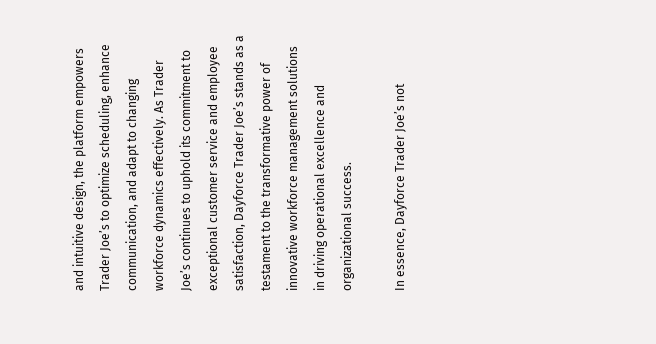and intuitive design, the platform empowers Trader Joe’s to optimize scheduling, enhance communication, and adapt to changing workforce dynamics effectively. As Trader Joe’s continues to uphold its commitment to exceptional customer service and employee satisfaction, Dayforce Trader Joe’s stands as a testament to the transformative power of innovative workforce management solutions in driving operational excellence and organizational success.

In essence, Dayforce Trader Joe’s not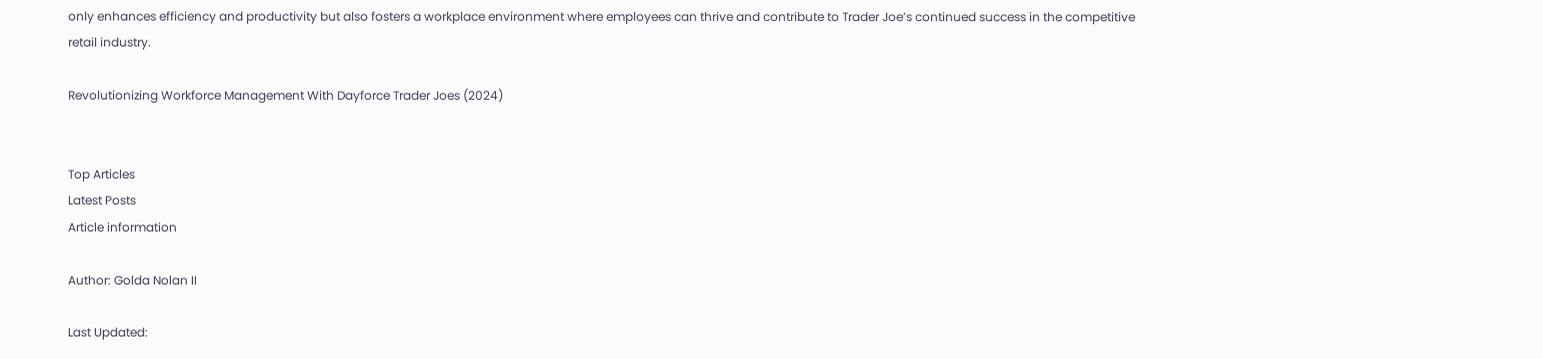only enhances efficiency and productivity but also fosters a workplace environment where employees can thrive and contribute to Trader Joe’s continued success in the competitive retail industry.

Revolutionizing Workforce Management With Dayforce Trader Joes (2024)


Top Articles
Latest Posts
Article information

Author: Golda Nolan II

Last Updated: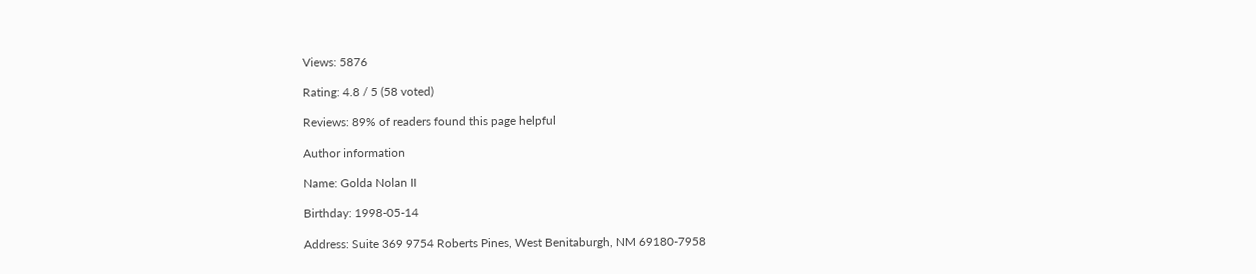Views: 5876

Rating: 4.8 / 5 (58 voted)

Reviews: 89% of readers found this page helpful

Author information

Name: Golda Nolan II

Birthday: 1998-05-14

Address: Suite 369 9754 Roberts Pines, West Benitaburgh, NM 69180-7958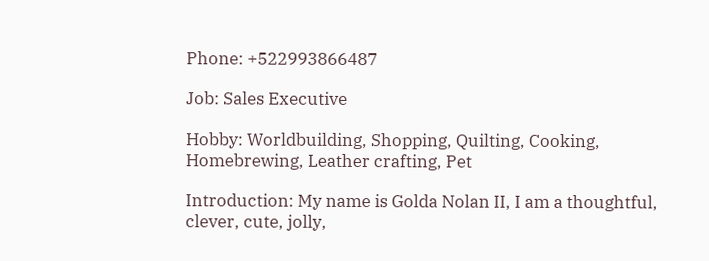Phone: +522993866487

Job: Sales Executive

Hobby: Worldbuilding, Shopping, Quilting, Cooking, Homebrewing, Leather crafting, Pet

Introduction: My name is Golda Nolan II, I am a thoughtful, clever, cute, jolly,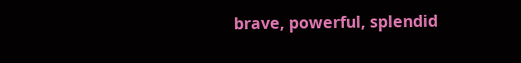brave, powerful, splendid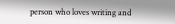person who loves writing and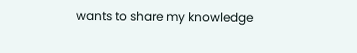wants to share my knowledge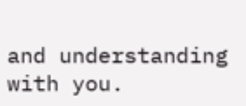and understanding with you.